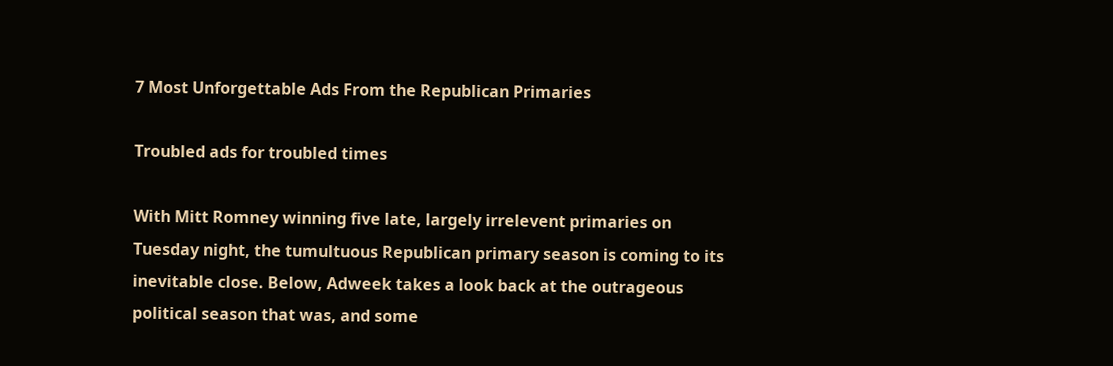7 Most Unforgettable Ads From the Republican Primaries

Troubled ads for troubled times

With Mitt Romney winning five late, largely irrelevent primaries on Tuesday night, the tumultuous Republican primary season is coming to its inevitable close. Below, Adweek takes a look back at the outrageous political season that was, and some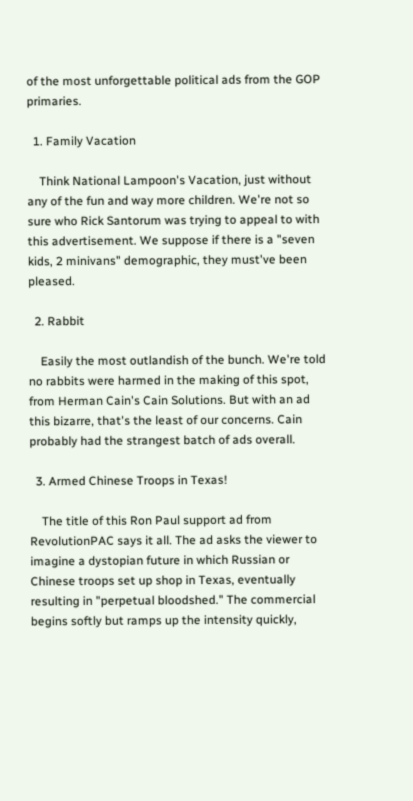of the most unforgettable political ads from the GOP primaries.

  1. Family Vacation

    Think National Lampoon's Vacation, just without any of the fun and way more children. We're not so sure who Rick Santorum was trying to appeal to with this advertisement. We suppose if there is a "seven kids, 2 minivans" demographic, they must've been pleased.

  2. Rabbit

    Easily the most outlandish of the bunch. We're told no rabbits were harmed in the making of this spot, from Herman Cain's Cain Solutions. But with an ad this bizarre, that's the least of our concerns. Cain probably had the strangest batch of ads overall.

  3. Armed Chinese Troops in Texas!

    The title of this Ron Paul support ad from RevolutionPAC says it all. The ad asks the viewer to imagine a dystopian future in which Russian or Chinese troops set up shop in Texas, eventually resulting in "perpetual bloodshed." The commercial begins softly but ramps up the intensity quickly,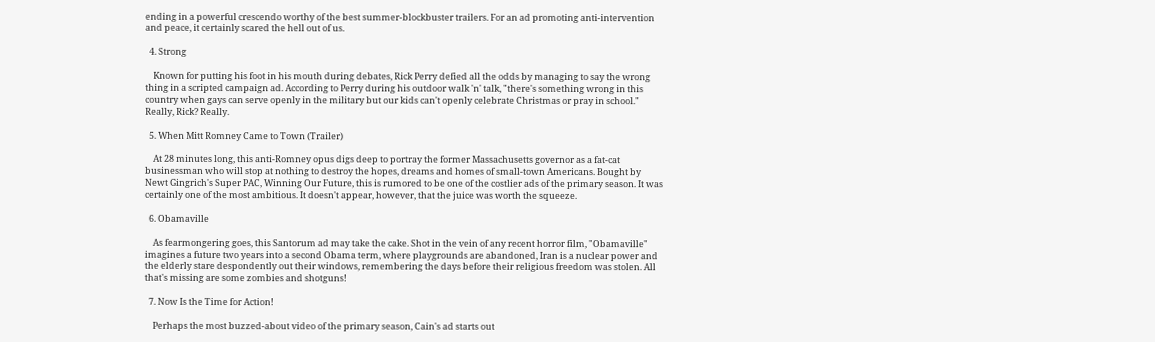ending in a powerful crescendo worthy of the best summer-blockbuster trailers. For an ad promoting anti-intervention and peace, it certainly scared the hell out of us.

  4. Strong

    Known for putting his foot in his mouth during debates, Rick Perry defied all the odds by managing to say the wrong thing in a scripted campaign ad. According to Perry during his outdoor walk 'n' talk, "there's something wrong in this country when gays can serve openly in the military but our kids can't openly celebrate Christmas or pray in school." Really, Rick? Really.

  5. When Mitt Romney Came to Town (Trailer)

    At 28 minutes long, this anti-Romney opus digs deep to portray the former Massachusetts governor as a fat-cat businessman who will stop at nothing to destroy the hopes, dreams and homes of small-town Americans. Bought by Newt Gingrich's Super PAC, Winning Our Future, this is rumored to be one of the costlier ads of the primary season. It was certainly one of the most ambitious. It doesn't appear, however, that the juice was worth the squeeze.

  6. Obamaville

    As fearmongering goes, this Santorum ad may take the cake. Shot in the vein of any recent horror film, "Obamaville" imagines a future two years into a second Obama term, where playgrounds are abandoned, Iran is a nuclear power and the elderly stare despondently out their windows, remembering the days before their religious freedom was stolen. All that's missing are some zombies and shotguns!

  7. Now Is the Time for Action!

    Perhaps the most buzzed-about video of the primary season, Cain's ad starts out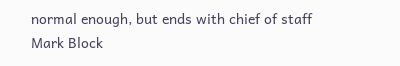normal enough, but ends with chief of staff Mark Block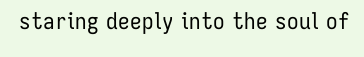staring deeply into the soul of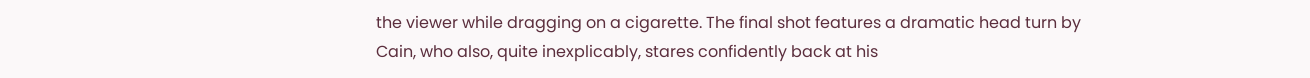the viewer while dragging on a cigarette. The final shot features a dramatic head turn by Cain, who also, quite inexplicably, stares confidently back at his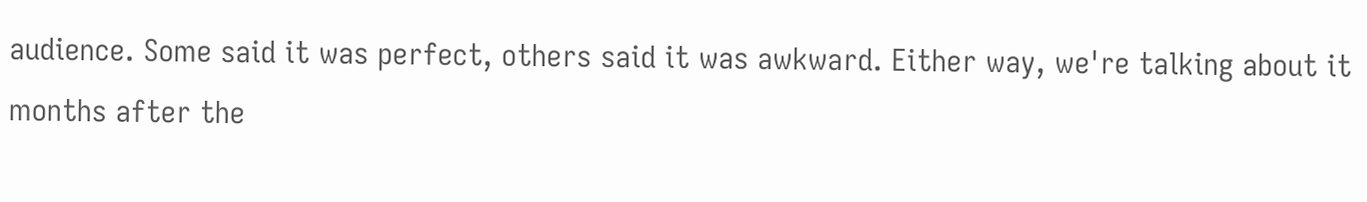audience. Some said it was perfect, others said it was awkward. Either way, we're talking about it months after the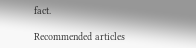fact.

Recommended articles